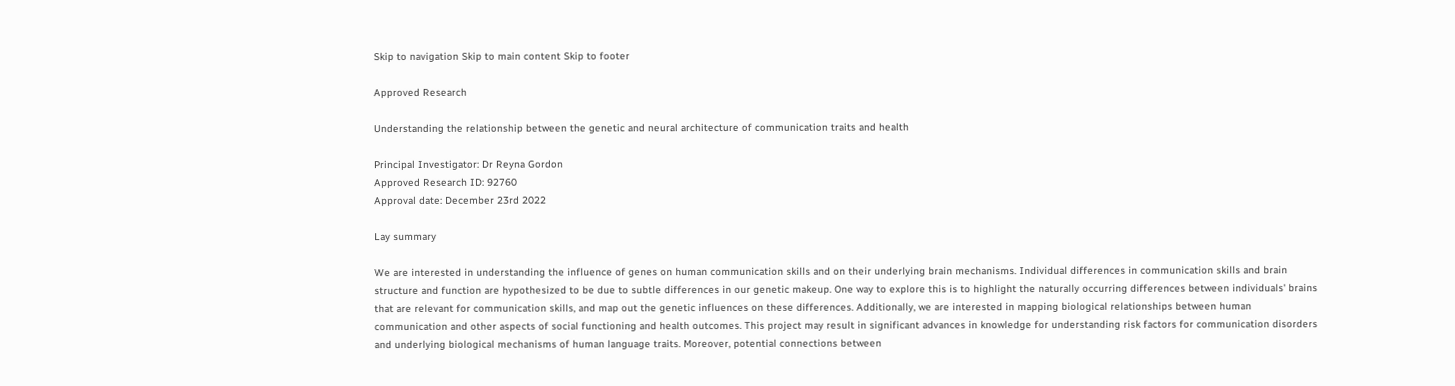Skip to navigation Skip to main content Skip to footer

Approved Research

Understanding the relationship between the genetic and neural architecture of communication traits and health

Principal Investigator: Dr Reyna Gordon
Approved Research ID: 92760
Approval date: December 23rd 2022

Lay summary

We are interested in understanding the influence of genes on human communication skills and on their underlying brain mechanisms. Individual differences in communication skills and brain structure and function are hypothesized to be due to subtle differences in our genetic makeup. One way to explore this is to highlight the naturally occurring differences between individuals' brains that are relevant for communication skills, and map out the genetic influences on these differences. Additionally, we are interested in mapping biological relationships between human communication and other aspects of social functioning and health outcomes. This project may result in significant advances in knowledge for understanding risk factors for communication disorders and underlying biological mechanisms of human language traits. Moreover, potential connections between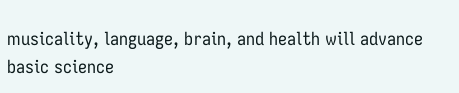musicality, language, brain, and health will advance basic science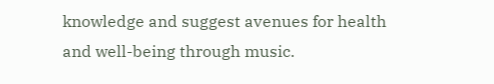knowledge and suggest avenues for health and well-being through music.